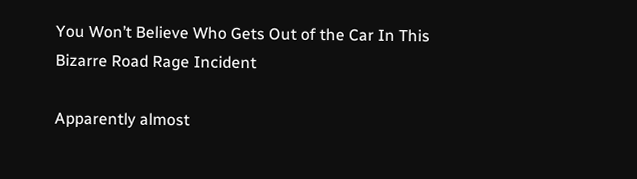You Won’t Believe Who Gets Out of the Car In This Bizarre Road Rage Incident

Apparently almost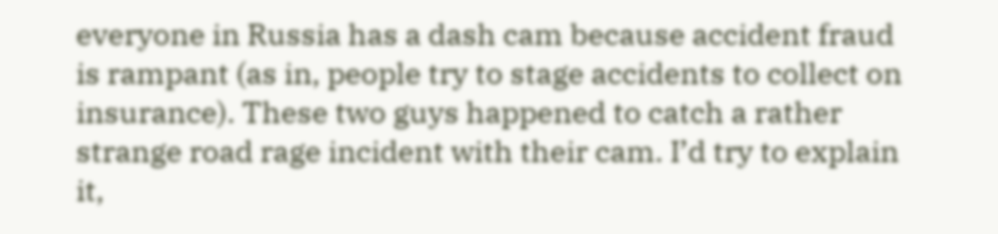everyone in Russia has a dash cam because accident fraud is rampant (as in, people try to stage accidents to collect on insurance). These two guys happened to catch a rather strange road rage incident with their cam. I’d try to explain it,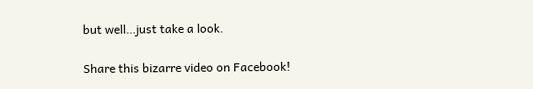but well…just take a look.

Share this bizarre video on Facebook!